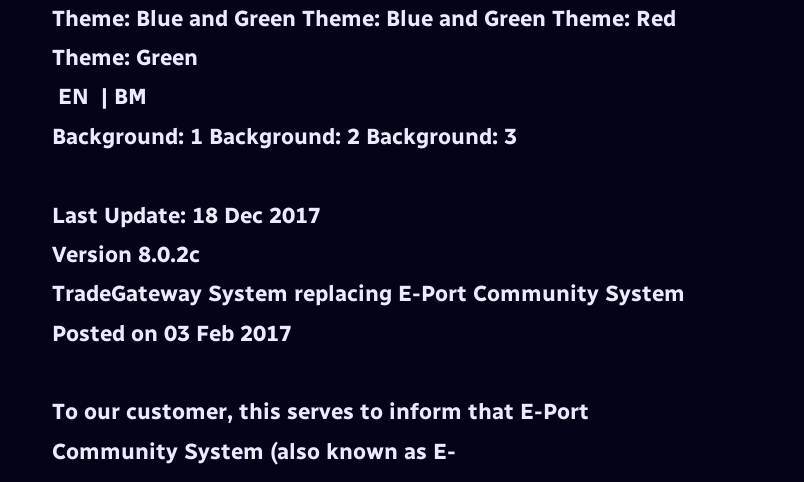Theme: Blue and Green Theme: Blue and Green Theme: Red Theme: Green
 EN  | BM
Background: 1 Background: 2 Background: 3

Last Update: 18 Dec 2017
Version 8.0.2c
TradeGateway System replacing E-Port Community System
Posted on 03 Feb 2017

To our customer, this serves to inform that E-Port Community System (also known as E-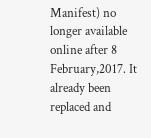Manifest) no longer available online after 8 February,2017. It already been replaced and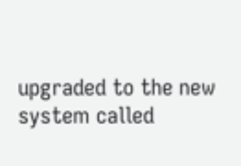upgraded to the new system called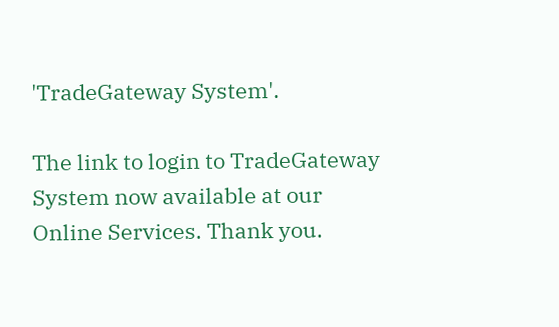'TradeGateway System'.

The link to login to TradeGateway System now available at our Online Services. Thank you.